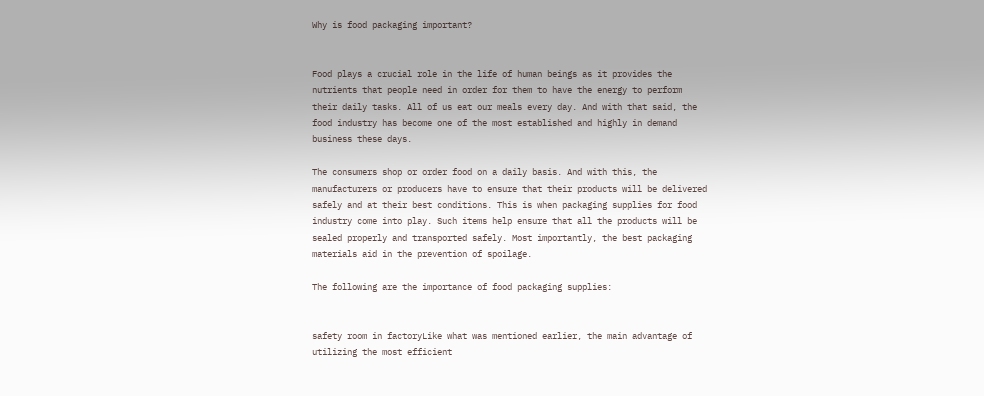Why is food packaging important?


Food plays a crucial role in the life of human beings as it provides the nutrients that people need in order for them to have the energy to perform their daily tasks. All of us eat our meals every day. And with that said, the food industry has become one of the most established and highly in demand business these days.

The consumers shop or order food on a daily basis. And with this, the manufacturers or producers have to ensure that their products will be delivered safely and at their best conditions. This is when packaging supplies for food industry come into play. Such items help ensure that all the products will be sealed properly and transported safely. Most importantly, the best packaging materials aid in the prevention of spoilage.

The following are the importance of food packaging supplies:


safety room in factoryLike what was mentioned earlier, the main advantage of utilizing the most efficient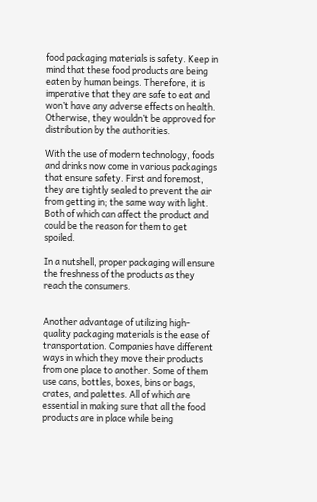food packaging materials is safety. Keep in mind that these food products are being eaten by human beings. Therefore, it is imperative that they are safe to eat and won’t have any adverse effects on health. Otherwise, they wouldn’t be approved for distribution by the authorities.

With the use of modern technology, foods and drinks now come in various packagings that ensure safety. First and foremost, they are tightly sealed to prevent the air from getting in; the same way with light. Both of which can affect the product and could be the reason for them to get spoiled.

In a nutshell, proper packaging will ensure the freshness of the products as they reach the consumers.


Another advantage of utilizing high-quality packaging materials is the ease of transportation. Companies have different ways in which they move their products from one place to another. Some of them use cans, bottles, boxes, bins or bags, crates, and palettes. All of which are essential in making sure that all the food products are in place while being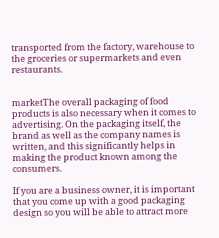transported from the factory, warehouse to the groceries or supermarkets and even restaurants.


marketThe overall packaging of food products is also necessary when it comes to advertising. On the packaging itself, the brand as well as the company names is written, and this significantly helps in making the product known among the consumers.

If you are a business owner, it is important that you come up with a good packaging design so you will be able to attract more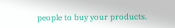people to buy your products.